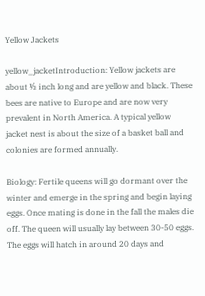Yellow Jackets

yellow_jacketIntroduction: Yellow jackets are about ½ inch long and are yellow and black. These bees are native to Europe and are now very prevalent in North America. A typical yellow jacket nest is about the size of a basket ball and colonies are formed annually.

Biology: Fertile queens will go dormant over the winter and emerge in the spring and begin laying eggs. Once mating is done in the fall the males die off. The queen will usually lay between 30-50 eggs. The eggs will hatch in around 20 days and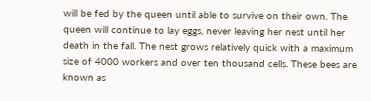will be fed by the queen until able to survive on their own. The queen will continue to lay eggs, never leaving her nest until her death in the fall. The nest grows relatively quick with a maximum size of 4000 workers and over ten thousand cells. These bees are known as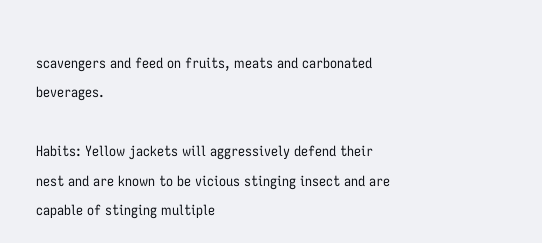scavengers and feed on fruits, meats and carbonated beverages.

Habits: Yellow jackets will aggressively defend their nest and are known to be vicious stinging insect and are capable of stinging multiple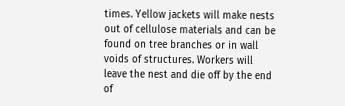times. Yellow jackets will make nests out of cellulose materials and can be found on tree branches or in wall voids of structures. Workers will leave the nest and die off by the end of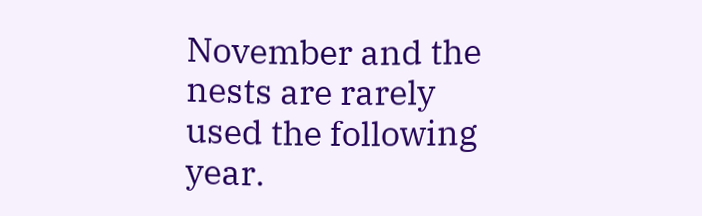November and the nests are rarely used the following year.